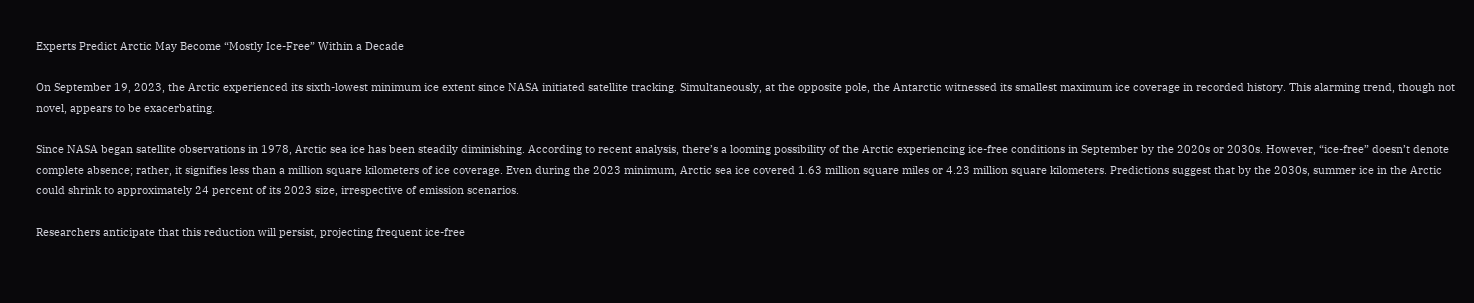Experts Predict Arctic May Become “Mostly Ice-Free” Within a Decade

On September 19, 2023, the Arctic experienced its sixth-lowest minimum ice extent since NASA initiated satellite tracking. Simultaneously, at the opposite pole, the Antarctic witnessed its smallest maximum ice coverage in recorded history. This alarming trend, though not novel, appears to be exacerbating.

Since NASA began satellite observations in 1978, Arctic sea ice has been steadily diminishing. According to recent analysis, there’s a looming possibility of the Arctic experiencing ice-free conditions in September by the 2020s or 2030s. However, “ice-free” doesn’t denote complete absence; rather, it signifies less than a million square kilometers of ice coverage. Even during the 2023 minimum, Arctic sea ice covered 1.63 million square miles or 4.23 million square kilometers. Predictions suggest that by the 2030s, summer ice in the Arctic could shrink to approximately 24 percent of its 2023 size, irrespective of emission scenarios.

Researchers anticipate that this reduction will persist, projecting frequent ice-free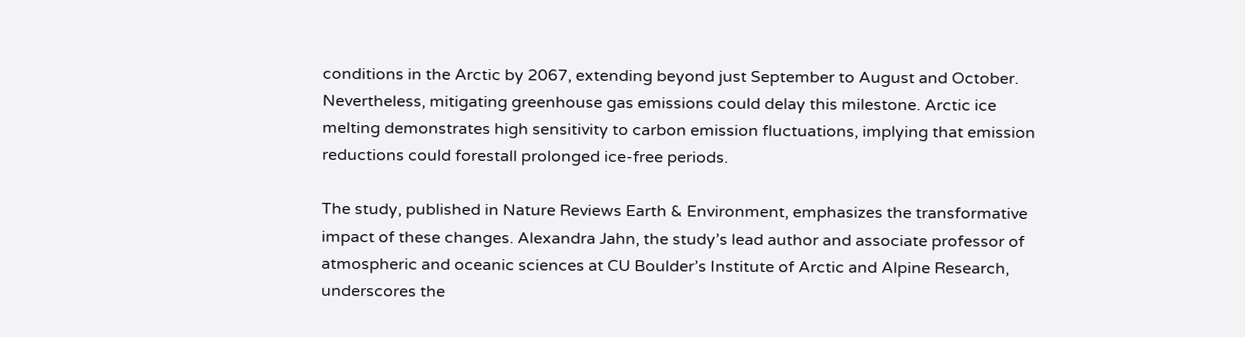conditions in the Arctic by 2067, extending beyond just September to August and October. Nevertheless, mitigating greenhouse gas emissions could delay this milestone. Arctic ice melting demonstrates high sensitivity to carbon emission fluctuations, implying that emission reductions could forestall prolonged ice-free periods.

The study, published in Nature Reviews Earth & Environment, emphasizes the transformative impact of these changes. Alexandra Jahn, the study’s lead author and associate professor of atmospheric and oceanic sciences at CU Boulder’s Institute of Arctic and Alpine Research, underscores the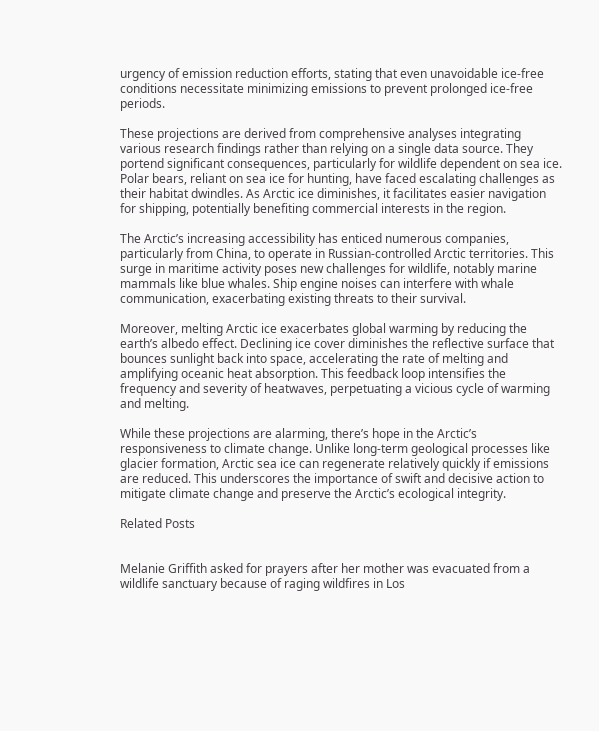urgency of emission reduction efforts, stating that even unavoidable ice-free conditions necessitate minimizing emissions to prevent prolonged ice-free periods.

These projections are derived from comprehensive analyses integrating various research findings rather than relying on a single data source. They portend significant consequences, particularly for wildlife dependent on sea ice. Polar bears, reliant on sea ice for hunting, have faced escalating challenges as their habitat dwindles. As Arctic ice diminishes, it facilitates easier navigation for shipping, potentially benefiting commercial interests in the region.

The Arctic’s increasing accessibility has enticed numerous companies, particularly from China, to operate in Russian-controlled Arctic territories. This surge in maritime activity poses new challenges for wildlife, notably marine mammals like blue whales. Ship engine noises can interfere with whale communication, exacerbating existing threats to their survival.

Moreover, melting Arctic ice exacerbates global warming by reducing the earth’s albedo effect. Declining ice cover diminishes the reflective surface that bounces sunlight back into space, accelerating the rate of melting and amplifying oceanic heat absorption. This feedback loop intensifies the frequency and severity of heatwaves, perpetuating a vicious cycle of warming and melting.

While these projections are alarming, there’s hope in the Arctic’s responsiveness to climate change. Unlike long-term geological processes like glacier formation, Arctic sea ice can regenerate relatively quickly if emissions are reduced. This underscores the importance of swift and decisive action to mitigate climate change and preserve the Arctic’s ecological integrity.

Related Posts


Melanie Griffith asked for prayers after her mother was evacuated from a wildlife sanctuary because of raging wildfires in Los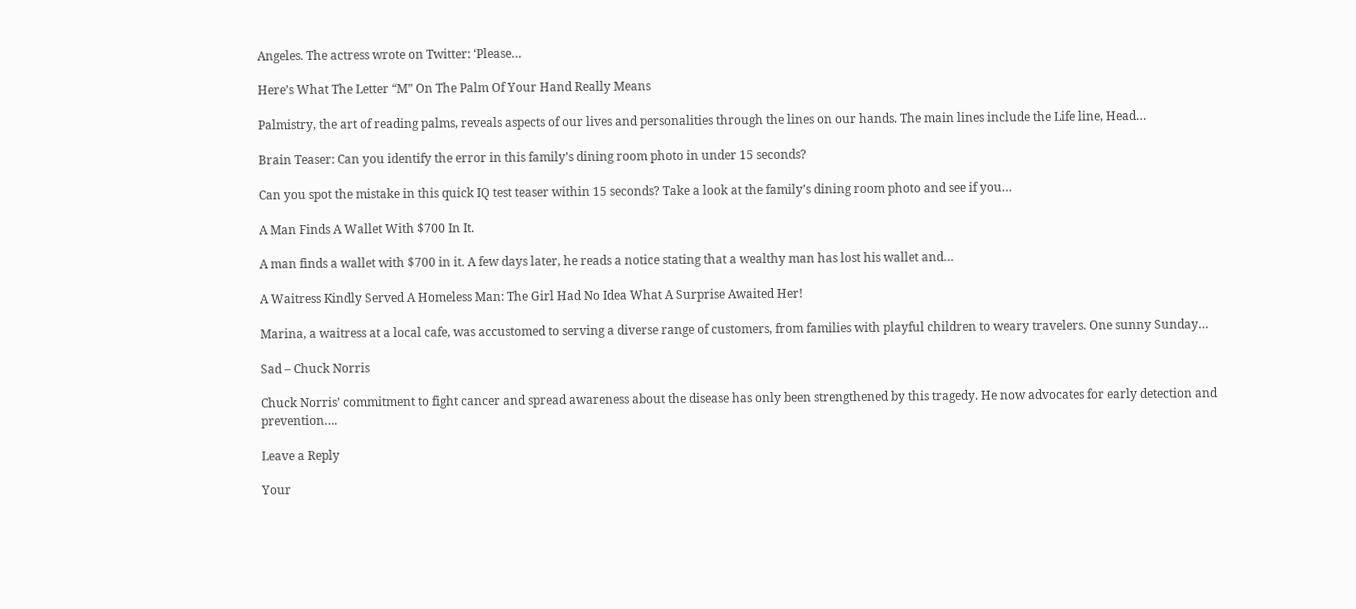Angeles. The actress wrote on Twitter: ‘Please…

Here’s What The Letter “M” On The Palm Of Your Hand Really Means

Palmistry, the art of reading palms, reveals aspects of our lives and personalities through the lines on our hands. The main lines include the Life line, Head…

Brain Teaser: Can you identify the error in this family’s dining room photo in under 15 seconds?

Can you spot the mistake in this quick IQ test teaser within 15 seconds? Take a look at the family’s dining room photo and see if you…

A Man Finds A Wallet With $700 In It.

A man finds a wallet with $700 in it. A few days later, he reads a notice stating that a wealthy man has lost his wallet and…

A Waitress Kindly Served A Homeless Man: The Girl Had No Idea What A Surprise Awaited Her!

Marina, a waitress at a local cafe, was accustomed to serving a diverse range of customers, from families with playful children to weary travelers. One sunny Sunday…

Sad – Chuck Norris

Chuck Norris’ commitment to fight cancer and spread awareness about the disease has only been strengthened by this tragedy. He now advocates for early detection and prevention….

Leave a Reply

Your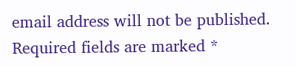email address will not be published. Required fields are marked *